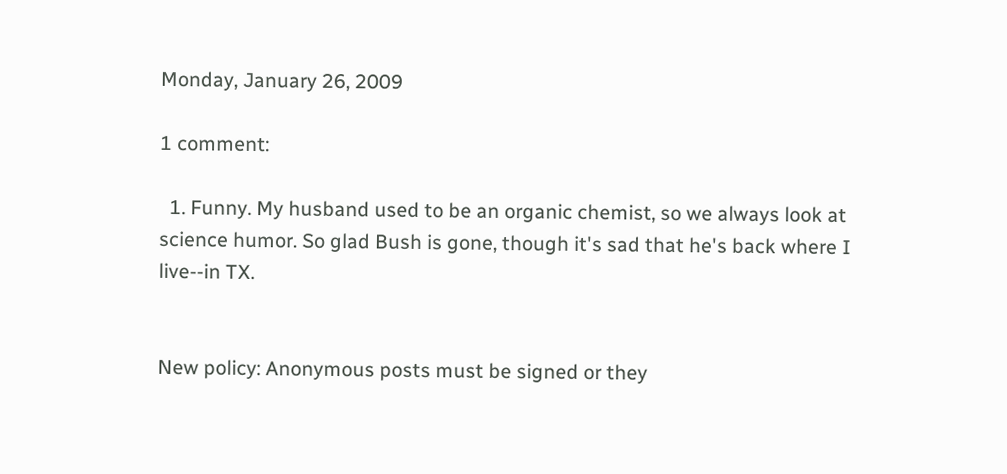Monday, January 26, 2009

1 comment:

  1. Funny. My husband used to be an organic chemist, so we always look at science humor. So glad Bush is gone, though it's sad that he's back where I live--in TX.


New policy: Anonymous posts must be signed or they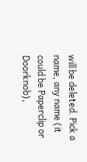will be deleted. Pick a name, any name (it could be Paperclip or Doorknob),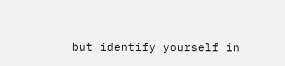but identify yourself in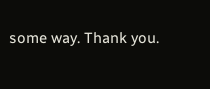some way. Thank you.